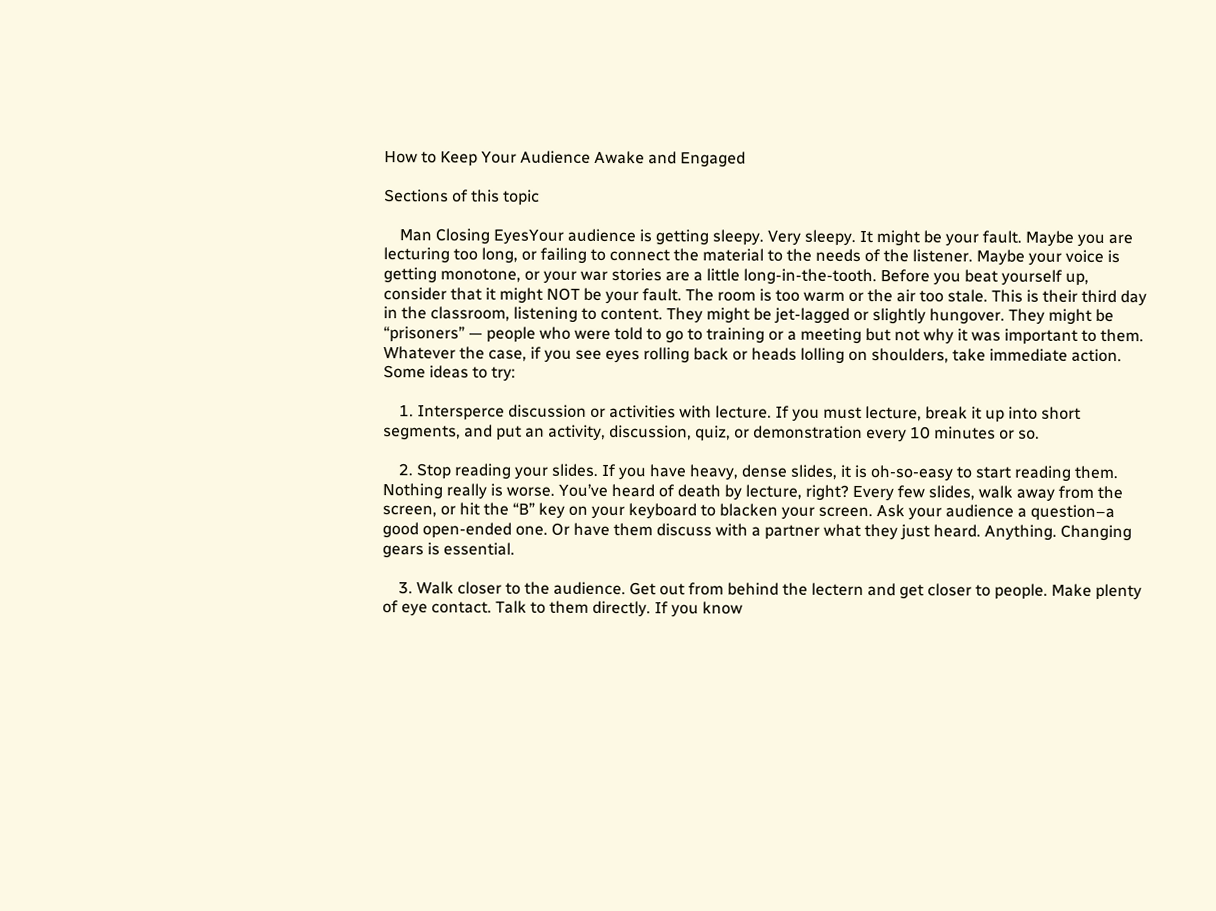How to Keep Your Audience Awake and Engaged

Sections of this topic

    Man Closing EyesYour audience is getting sleepy. Very sleepy. It might be your fault. Maybe you are lecturing too long, or failing to connect the material to the needs of the listener. Maybe your voice is getting monotone, or your war stories are a little long-in-the-tooth. Before you beat yourself up, consider that it might NOT be your fault. The room is too warm or the air too stale. This is their third day in the classroom, listening to content. They might be jet-lagged or slightly hungover. They might be “prisoners” — people who were told to go to training or a meeting but not why it was important to them. Whatever the case, if you see eyes rolling back or heads lolling on shoulders, take immediate action. Some ideas to try:

    1. Intersperce discussion or activities with lecture. If you must lecture, break it up into short segments, and put an activity, discussion, quiz, or demonstration every 10 minutes or so.

    2. Stop reading your slides. If you have heavy, dense slides, it is oh-so-easy to start reading them. Nothing really is worse. You’ve heard of death by lecture, right? Every few slides, walk away from the screen, or hit the “B” key on your keyboard to blacken your screen. Ask your audience a question–a good open-ended one. Or have them discuss with a partner what they just heard. Anything. Changing gears is essential.

    3. Walk closer to the audience. Get out from behind the lectern and get closer to people. Make plenty of eye contact. Talk to them directly. If you know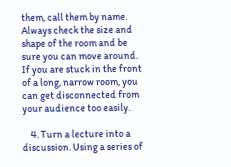them, call them by name. Always check the size and shape of the room and be sure you can move around. If you are stuck in the front of a long, narrow room, you can get disconnected from your audience too easily.

    4. Turn a lecture into a discussion. Using a series of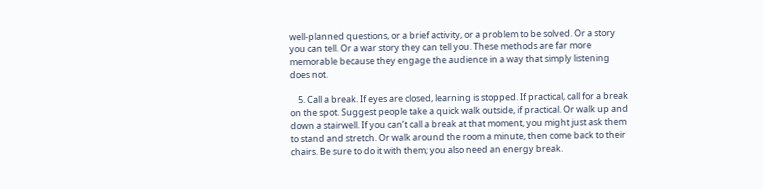well-planned questions, or a brief activity, or a problem to be solved. Or a story you can tell. Or a war story they can tell you. These methods are far more memorable because they engage the audience in a way that simply listening does not.

    5. Call a break. If eyes are closed, learning is stopped. If practical, call for a break on the spot. Suggest people take a quick walk outside, if practical. Or walk up and down a stairwell. If you can’t call a break at that moment, you might just ask them to stand and stretch. Or walk around the room a minute, then come back to their chairs. Be sure to do it with them; you also need an energy break.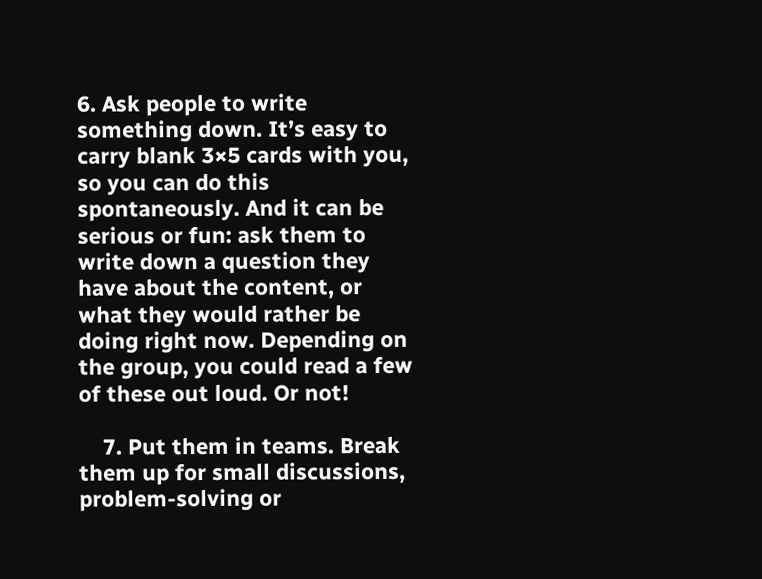6. Ask people to write something down. It’s easy to carry blank 3×5 cards with you, so you can do this spontaneously. And it can be serious or fun: ask them to write down a question they have about the content, or what they would rather be doing right now. Depending on the group, you could read a few of these out loud. Or not!

    7. Put them in teams. Break them up for small discussions, problem-solving or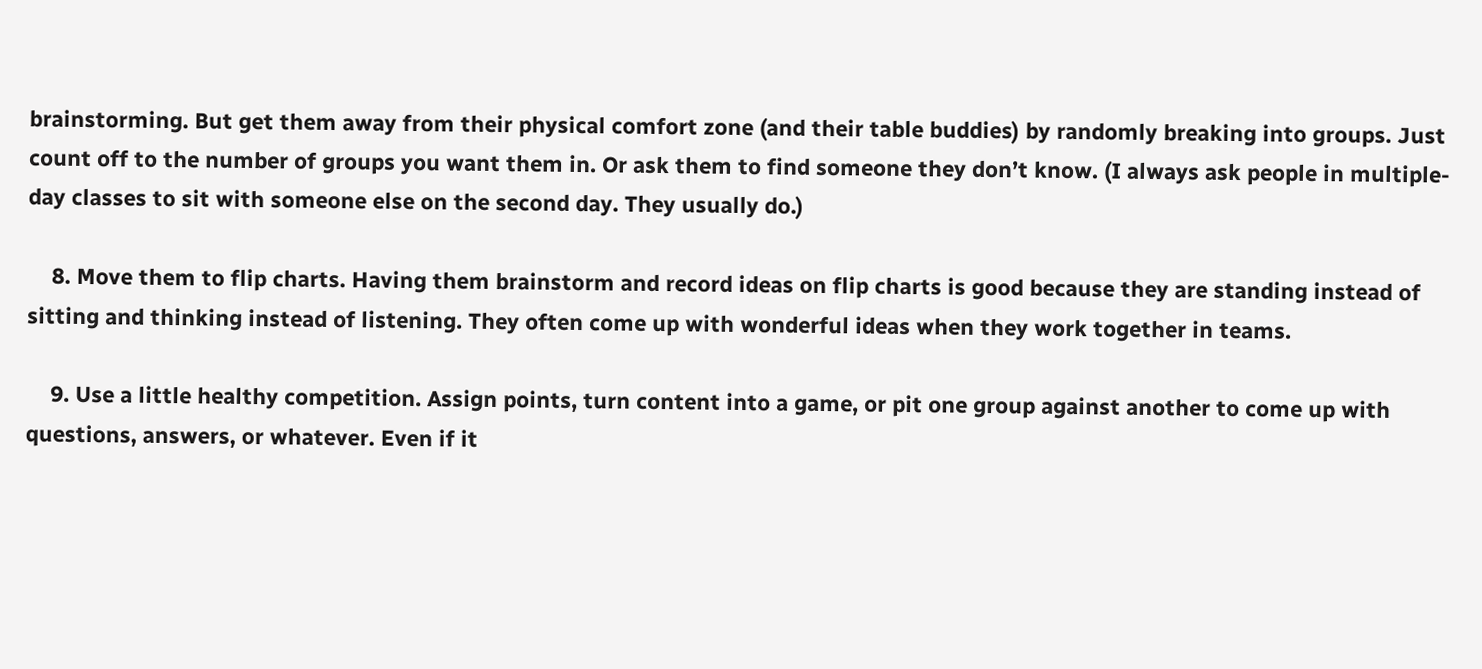brainstorming. But get them away from their physical comfort zone (and their table buddies) by randomly breaking into groups. Just count off to the number of groups you want them in. Or ask them to find someone they don’t know. (I always ask people in multiple-day classes to sit with someone else on the second day. They usually do.)

    8. Move them to flip charts. Having them brainstorm and record ideas on flip charts is good because they are standing instead of sitting and thinking instead of listening. They often come up with wonderful ideas when they work together in teams.

    9. Use a little healthy competition. Assign points, turn content into a game, or pit one group against another to come up with questions, answers, or whatever. Even if it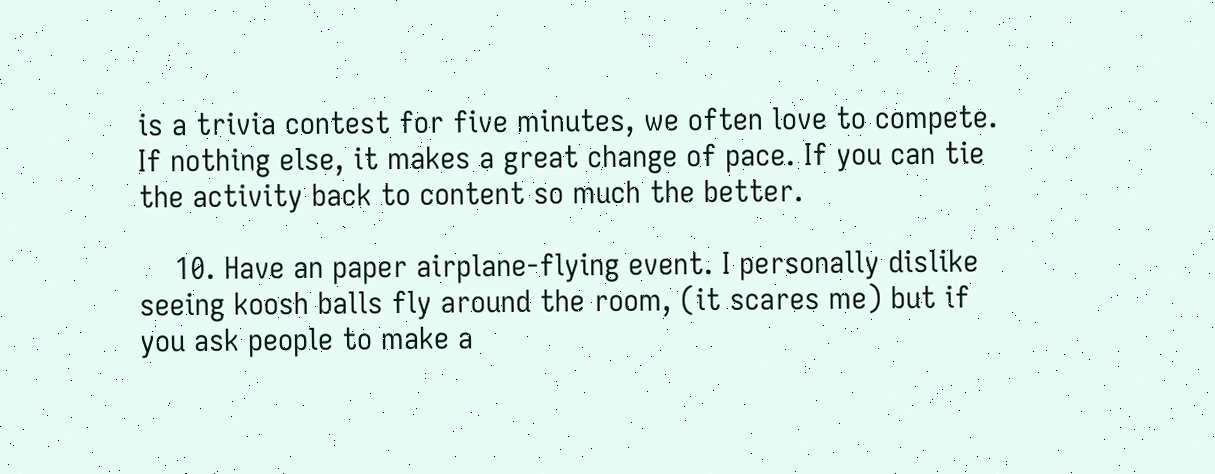is a trivia contest for five minutes, we often love to compete. If nothing else, it makes a great change of pace. If you can tie the activity back to content so much the better.

    10. Have an paper airplane-flying event. I personally dislike seeing koosh balls fly around the room, (it scares me) but if you ask people to make a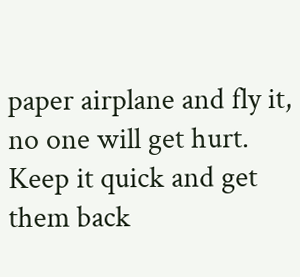paper airplane and fly it, no one will get hurt. Keep it quick and get them back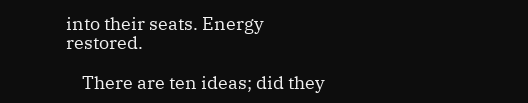into their seats. Energy restored.

    There are ten ideas; did they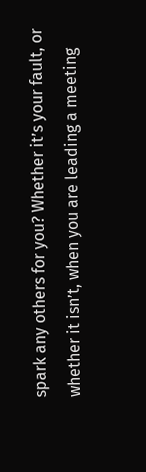spark any others for you? Whether it’s your fault, or whether it isn’t, when you are leading a meeting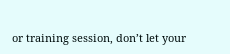or training session, don’t let your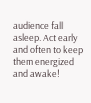audience fall asleep. Act early and often to keep them energized and awake!